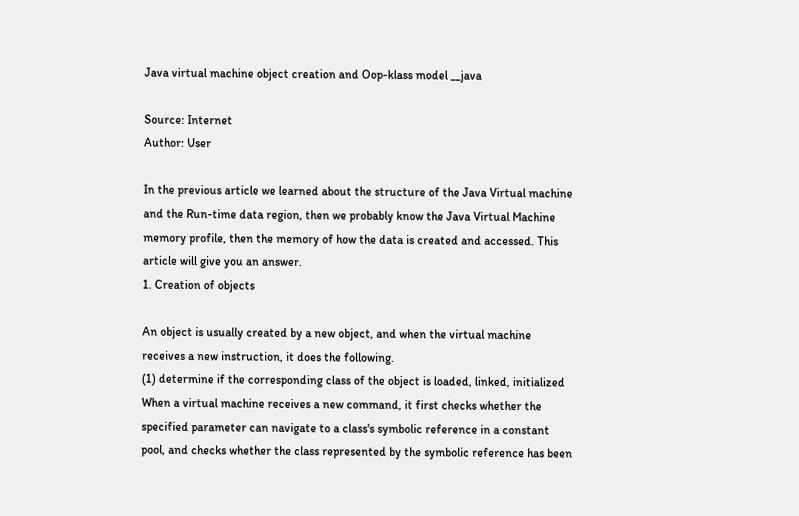Java virtual machine object creation and Oop-klass model __java

Source: Internet
Author: User

In the previous article we learned about the structure of the Java Virtual machine and the Run-time data region, then we probably know the Java Virtual Machine memory profile, then the memory of how the data is created and accessed. This article will give you an answer.
1. Creation of objects

An object is usually created by a new object, and when the virtual machine receives a new instruction, it does the following.
(1) determine if the corresponding class of the object is loaded, linked, initialized
When a virtual machine receives a new command, it first checks whether the specified parameter can navigate to a class's symbolic reference in a constant pool, and checks whether the class represented by the symbolic reference has been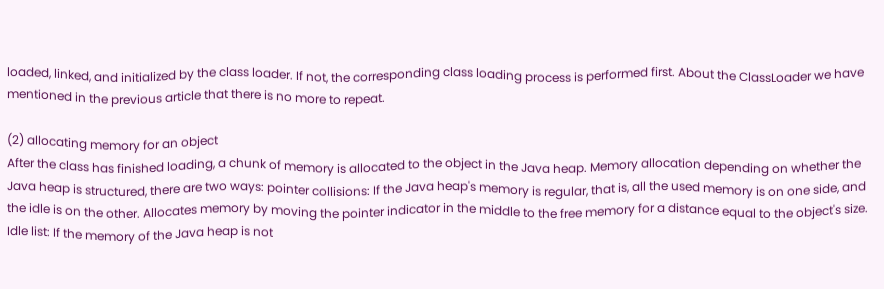loaded, linked, and initialized by the class loader. If not, the corresponding class loading process is performed first. About the ClassLoader we have mentioned in the previous article that there is no more to repeat.

(2) allocating memory for an object
After the class has finished loading, a chunk of memory is allocated to the object in the Java heap. Memory allocation depending on whether the Java heap is structured, there are two ways: pointer collisions: If the Java heap's memory is regular, that is, all the used memory is on one side, and the idle is on the other. Allocates memory by moving the pointer indicator in the middle to the free memory for a distance equal to the object's size. Idle list: If the memory of the Java heap is not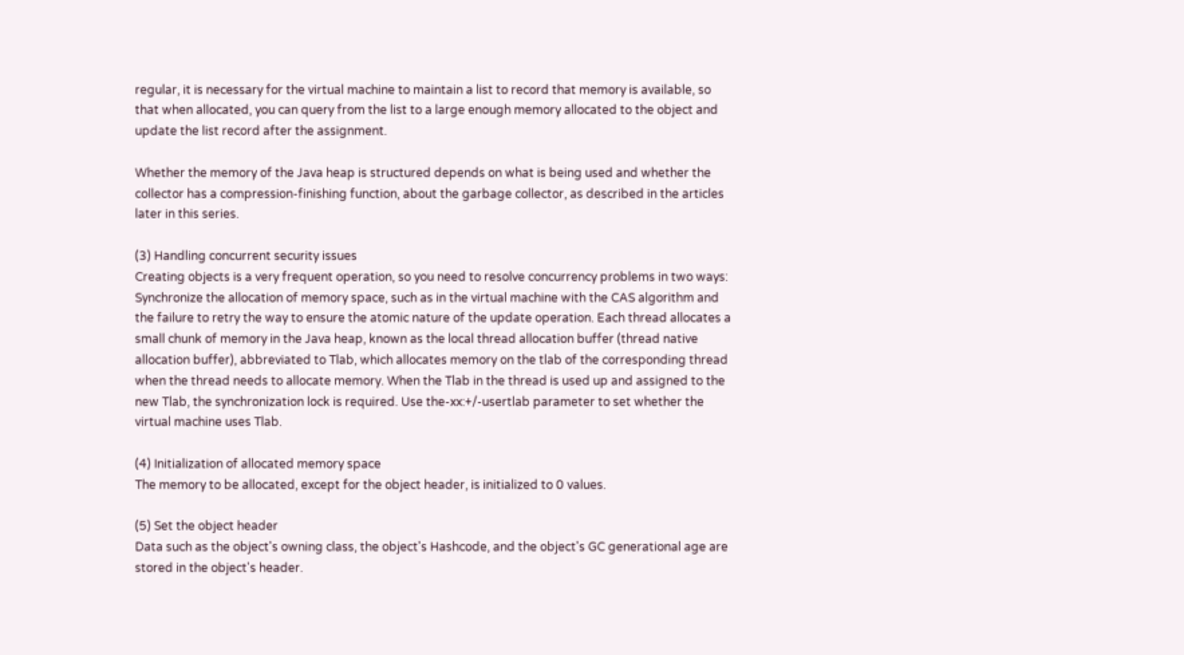regular, it is necessary for the virtual machine to maintain a list to record that memory is available, so that when allocated, you can query from the list to a large enough memory allocated to the object and update the list record after the assignment.

Whether the memory of the Java heap is structured depends on what is being used and whether the collector has a compression-finishing function, about the garbage collector, as described in the articles later in this series.

(3) Handling concurrent security issues
Creating objects is a very frequent operation, so you need to resolve concurrency problems in two ways: Synchronize the allocation of memory space, such as in the virtual machine with the CAS algorithm and the failure to retry the way to ensure the atomic nature of the update operation. Each thread allocates a small chunk of memory in the Java heap, known as the local thread allocation buffer (thread native allocation buffer), abbreviated to Tlab, which allocates memory on the tlab of the corresponding thread when the thread needs to allocate memory. When the Tlab in the thread is used up and assigned to the new Tlab, the synchronization lock is required. Use the-xx:+/-usertlab parameter to set whether the virtual machine uses Tlab.

(4) Initialization of allocated memory space
The memory to be allocated, except for the object header, is initialized to 0 values.

(5) Set the object header
Data such as the object's owning class, the object's Hashcode, and the object's GC generational age are stored in the object's header.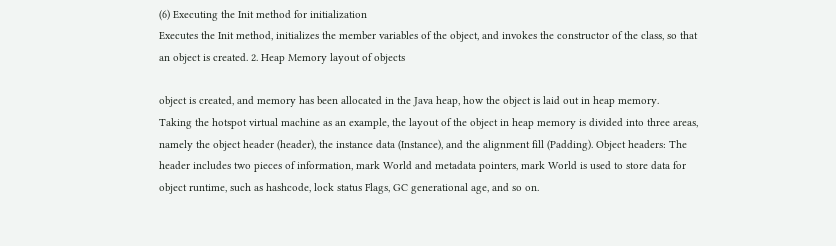(6) Executing the Init method for initialization
Executes the Init method, initializes the member variables of the object, and invokes the constructor of the class, so that an object is created. 2. Heap Memory layout of objects

object is created, and memory has been allocated in the Java heap, how the object is laid out in heap memory.
Taking the hotspot virtual machine as an example, the layout of the object in heap memory is divided into three areas, namely the object header (header), the instance data (Instance), and the alignment fill (Padding). Object headers: The header includes two pieces of information, mark World and metadata pointers, mark World is used to store data for object runtime, such as hashcode, lock status Flags, GC generational age, and so on.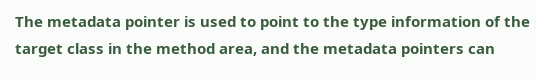The metadata pointer is used to point to the type information of the target class in the method area, and the metadata pointers can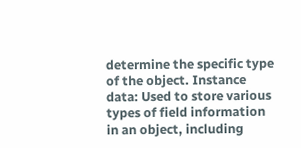determine the specific type of the object. Instance data: Used to store various types of field information in an object, including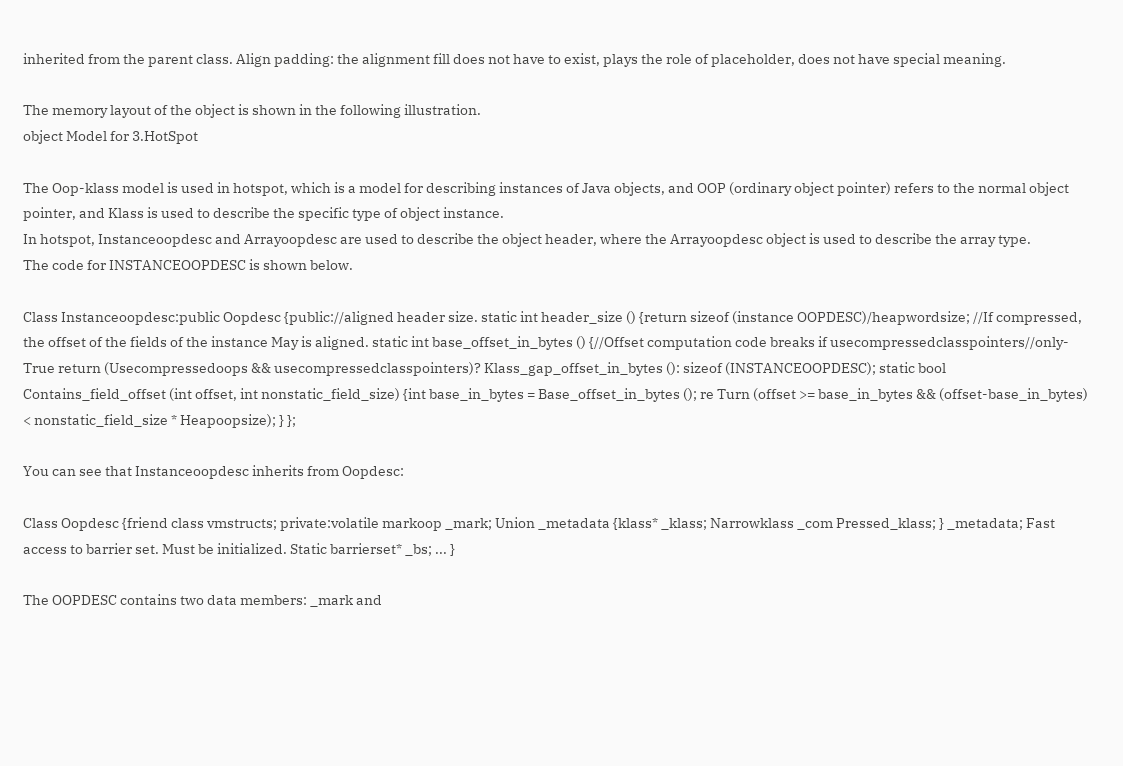inherited from the parent class. Align padding: the alignment fill does not have to exist, plays the role of placeholder, does not have special meaning.

The memory layout of the object is shown in the following illustration.
object Model for 3.HotSpot

The Oop-klass model is used in hotspot, which is a model for describing instances of Java objects, and OOP (ordinary object pointer) refers to the normal object pointer, and Klass is used to describe the specific type of object instance.
In hotspot, Instanceoopdesc and Arrayoopdesc are used to describe the object header, where the Arrayoopdesc object is used to describe the array type.
The code for INSTANCEOOPDESC is shown below.

Class Instanceoopdesc:public Oopdesc {public://aligned header size. static int header_size () {return sizeof (instance OOPDESC)/heapwordsize; //If compressed, the offset of the fields of the instance May is aligned. static int base_offset_in_bytes () {//Offset computation code breaks if usecompressedclasspointers//only-True return (Usecompressedoops && usecompressedclasspointers)? Klass_gap_offset_in_bytes (): sizeof (INSTANCEOOPDESC); static bool Contains_field_offset (int offset, int nonstatic_field_size) {int base_in_bytes = Base_offset_in_bytes (); re Turn (offset >= base_in_bytes && (offset-base_in_bytes) < nonstatic_field_size * Heapoopsize); } };

You can see that Instanceoopdesc inherits from Oopdesc:

Class Oopdesc {friend class vmstructs; private:volatile markoop _mark; Union _metadata {klass* _klass; Narrowklass _com Pressed_klass; } _metadata; Fast access to barrier set. Must be initialized. Static barrierset* _bs; ... }

The OOPDESC contains two data members: _mark and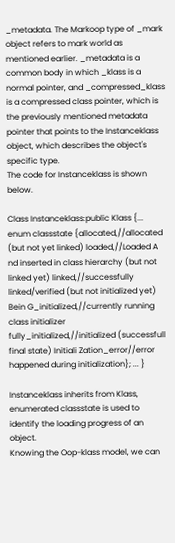_metadata. The Markoop type of _mark object refers to mark world as mentioned earlier. _metadata is a common body in which _klass is a normal pointer, and _compressed_klass is a compressed class pointer, which is the previously mentioned metadata pointer that points to the Instanceklass object, which describes the object's specific type.
The code for Instanceklass is shown below.

Class Instanceklass:public Klass {... enum classstate {allocated,//allocated (but not yet linked) loaded,//Loaded A nd inserted in class hierarchy (but not linked yet) linked,//successfully linked/verified (but not initialized yet) Bein G_initialized,//currently running class initializer fully_initialized,//initialized (successfull final state) Initiali Zation_error//error happened during initialization}; ... }

Instanceklass inherits from Klass, enumerated classstate is used to identify the loading progress of an object.
Knowing the Oop-klass model, we can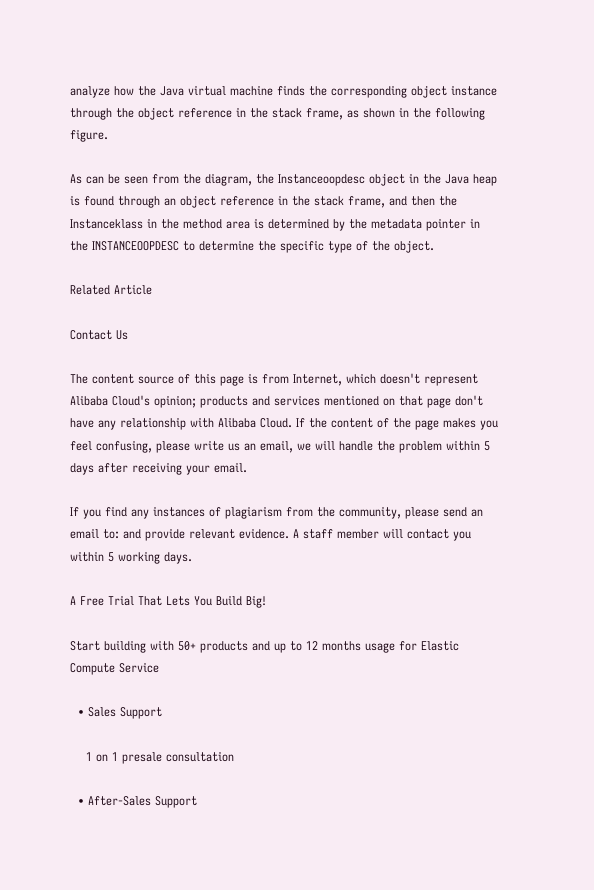analyze how the Java virtual machine finds the corresponding object instance through the object reference in the stack frame, as shown in the following figure.

As can be seen from the diagram, the Instanceoopdesc object in the Java heap is found through an object reference in the stack frame, and then the Instanceklass in the method area is determined by the metadata pointer in the INSTANCEOOPDESC to determine the specific type of the object.

Related Article

Contact Us

The content source of this page is from Internet, which doesn't represent Alibaba Cloud's opinion; products and services mentioned on that page don't have any relationship with Alibaba Cloud. If the content of the page makes you feel confusing, please write us an email, we will handle the problem within 5 days after receiving your email.

If you find any instances of plagiarism from the community, please send an email to: and provide relevant evidence. A staff member will contact you within 5 working days.

A Free Trial That Lets You Build Big!

Start building with 50+ products and up to 12 months usage for Elastic Compute Service

  • Sales Support

    1 on 1 presale consultation

  • After-Sales Support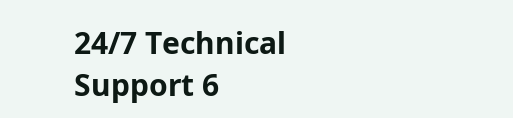24/7 Technical Support 6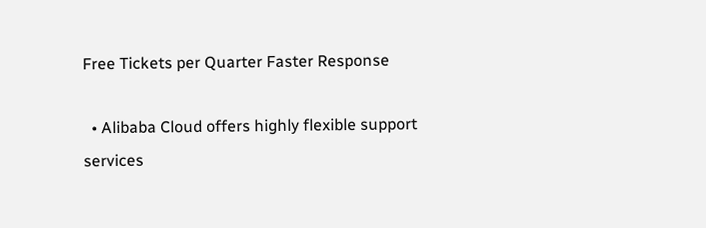Free Tickets per Quarter Faster Response

  • Alibaba Cloud offers highly flexible support services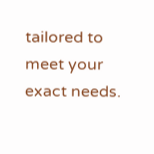tailored to meet your exact needs.